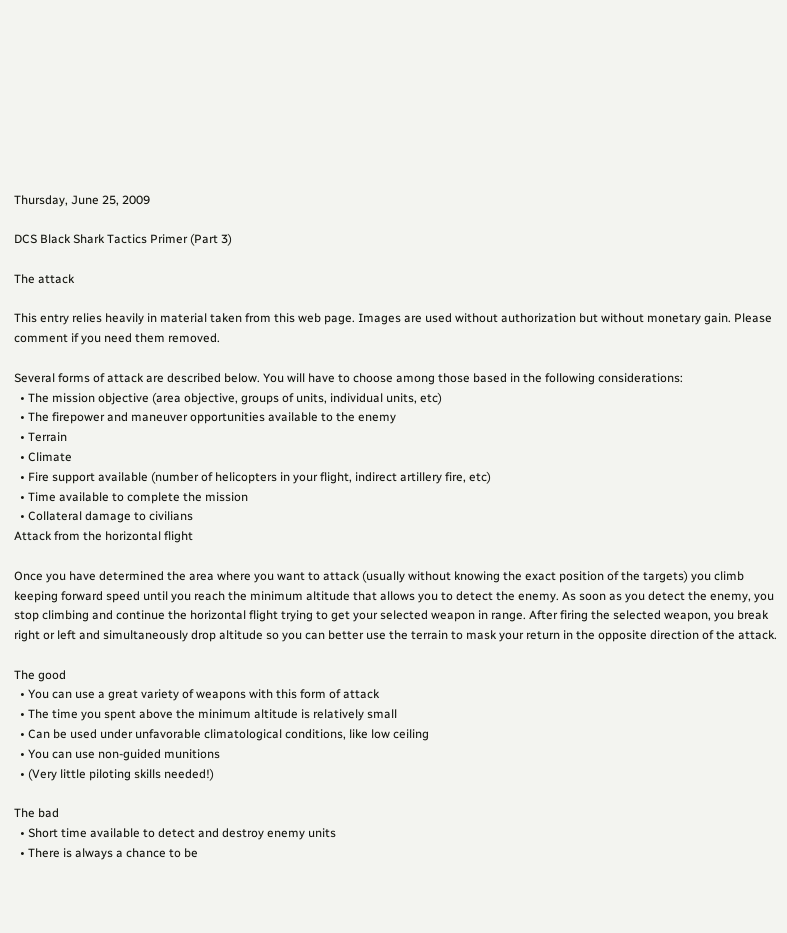Thursday, June 25, 2009

DCS Black Shark Tactics Primer (Part 3)

The attack

This entry relies heavily in material taken from this web page. Images are used without authorization but without monetary gain. Please comment if you need them removed.

Several forms of attack are described below. You will have to choose among those based in the following considerations:
  • The mission objective (area objective, groups of units, individual units, etc)
  • The firepower and maneuver opportunities available to the enemy
  • Terrain
  • Climate
  • Fire support available (number of helicopters in your flight, indirect artillery fire, etc)
  • Time available to complete the mission
  • Collateral damage to civilians
Attack from the horizontal flight

Once you have determined the area where you want to attack (usually without knowing the exact position of the targets) you climb keeping forward speed until you reach the minimum altitude that allows you to detect the enemy. As soon as you detect the enemy, you stop climbing and continue the horizontal flight trying to get your selected weapon in range. After firing the selected weapon, you break right or left and simultaneously drop altitude so you can better use the terrain to mask your return in the opposite direction of the attack.

The good
  • You can use a great variety of weapons with this form of attack
  • The time you spent above the minimum altitude is relatively small
  • Can be used under unfavorable climatological conditions, like low ceiling
  • You can use non-guided munitions
  • (Very little piloting skills needed!)

The bad
  • Short time available to detect and destroy enemy units
  • There is always a chance to be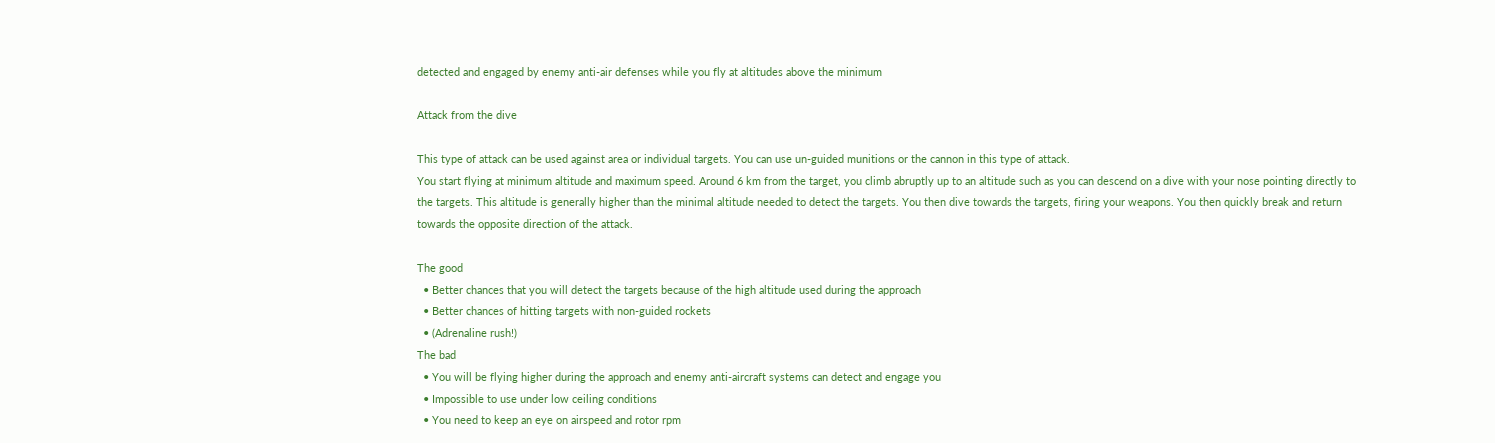detected and engaged by enemy anti-air defenses while you fly at altitudes above the minimum

Attack from the dive

This type of attack can be used against area or individual targets. You can use un-guided munitions or the cannon in this type of attack.
You start flying at minimum altitude and maximum speed. Around 6 km from the target, you climb abruptly up to an altitude such as you can descend on a dive with your nose pointing directly to the targets. This altitude is generally higher than the minimal altitude needed to detect the targets. You then dive towards the targets, firing your weapons. You then quickly break and return towards the opposite direction of the attack.

The good
  • Better chances that you will detect the targets because of the high altitude used during the approach
  • Better chances of hitting targets with non-guided rockets
  • (Adrenaline rush!)
The bad
  • You will be flying higher during the approach and enemy anti-aircraft systems can detect and engage you
  • Impossible to use under low ceiling conditions
  • You need to keep an eye on airspeed and rotor rpm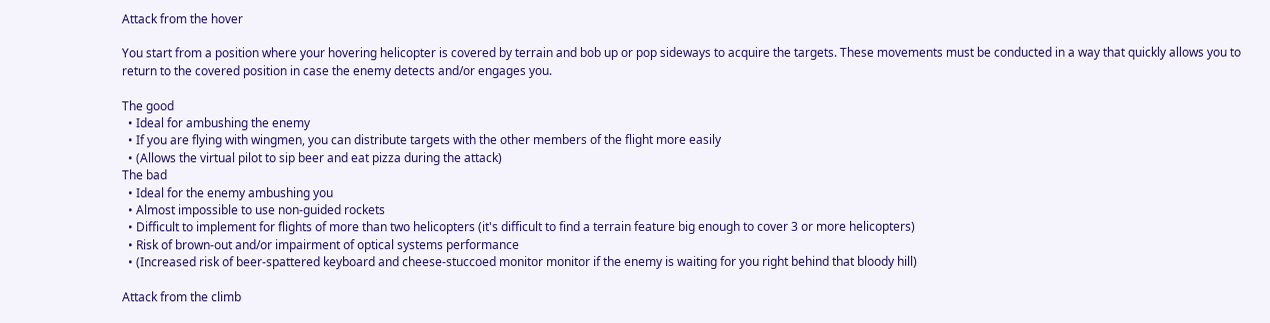Attack from the hover

You start from a position where your hovering helicopter is covered by terrain and bob up or pop sideways to acquire the targets. These movements must be conducted in a way that quickly allows you to return to the covered position in case the enemy detects and/or engages you.

The good
  • Ideal for ambushing the enemy
  • If you are flying with wingmen, you can distribute targets with the other members of the flight more easily
  • (Allows the virtual pilot to sip beer and eat pizza during the attack)
The bad
  • Ideal for the enemy ambushing you
  • Almost impossible to use non-guided rockets
  • Difficult to implement for flights of more than two helicopters (it's difficult to find a terrain feature big enough to cover 3 or more helicopters)
  • Risk of brown-out and/or impairment of optical systems performance
  • (Increased risk of beer-spattered keyboard and cheese-stuccoed monitor monitor if the enemy is waiting for you right behind that bloody hill)

Attack from the climb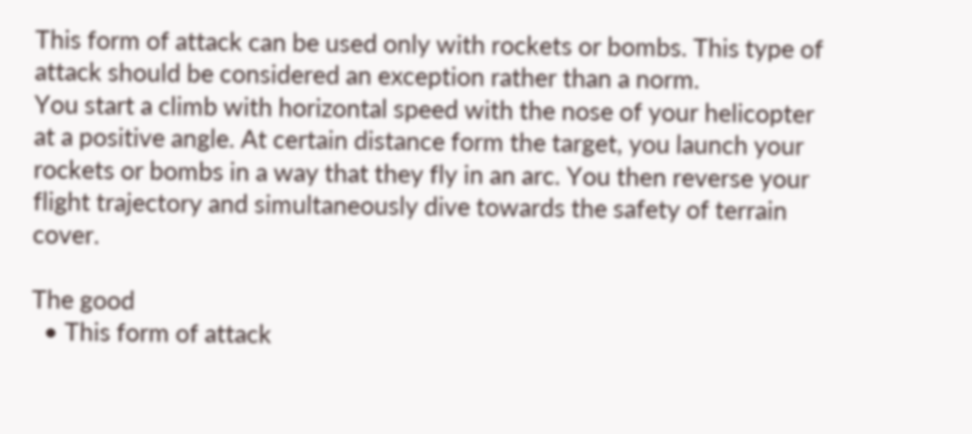This form of attack can be used only with rockets or bombs. This type of attack should be considered an exception rather than a norm.
You start a climb with horizontal speed with the nose of your helicopter at a positive angle. At certain distance form the target, you launch your rockets or bombs in a way that they fly in an arc. You then reverse your flight trajectory and simultaneously dive towards the safety of terrain cover.

The good
  • This form of attack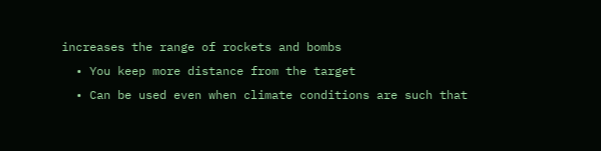increases the range of rockets and bombs
  • You keep more distance from the target
  • Can be used even when climate conditions are such that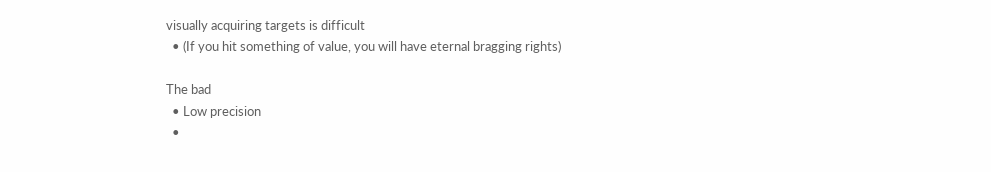visually acquiring targets is difficult
  • (If you hit something of value, you will have eternal bragging rights)

The bad
  • Low precision
  •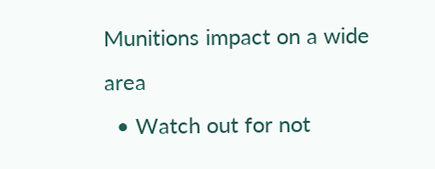Munitions impact on a wide area
  • Watch out for not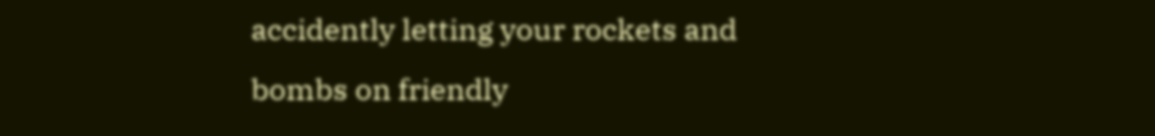accidently letting your rockets and bombs on friendly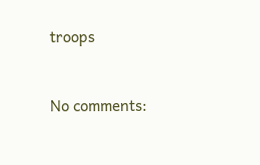troops


No comments: